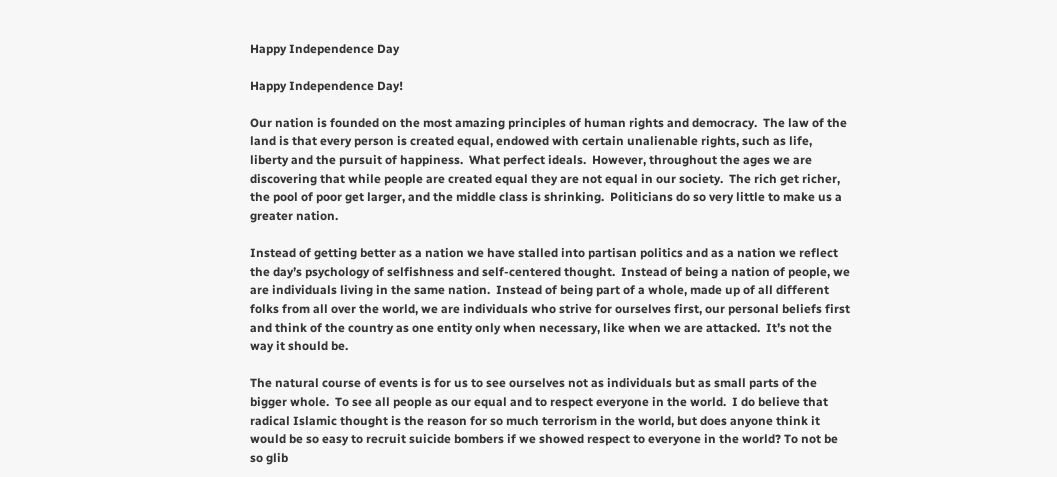Happy Independence Day

Happy Independence Day!

Our nation is founded on the most amazing principles of human rights and democracy.  The law of the land is that every person is created equal, endowed with certain unalienable rights, such as life, liberty and the pursuit of happiness.  What perfect ideals.  However, throughout the ages we are discovering that while people are created equal they are not equal in our society.  The rich get richer, the pool of poor get larger, and the middle class is shrinking.  Politicians do so very little to make us a greater nation.

Instead of getting better as a nation we have stalled into partisan politics and as a nation we reflect the day’s psychology of selfishness and self-centered thought.  Instead of being a nation of people, we are individuals living in the same nation.  Instead of being part of a whole, made up of all different folks from all over the world, we are individuals who strive for ourselves first, our personal beliefs first and think of the country as one entity only when necessary, like when we are attacked.  It’s not the way it should be.

The natural course of events is for us to see ourselves not as individuals but as small parts of the bigger whole.  To see all people as our equal and to respect everyone in the world.  I do believe that radical Islamic thought is the reason for so much terrorism in the world, but does anyone think it would be so easy to recruit suicide bombers if we showed respect to everyone in the world? To not be so glib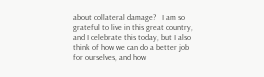about collateral damage?   I am so grateful to live in this great country, and I celebrate this today, but I also think of how we can do a better job for ourselves, and how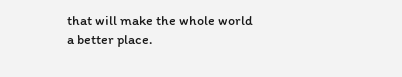that will make the whole world a better place.